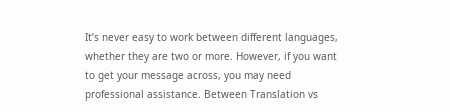It’s never easy to work between different languages, whether they are two or more. However, if you want to get your message across, you may need professional assistance. Between Translation vs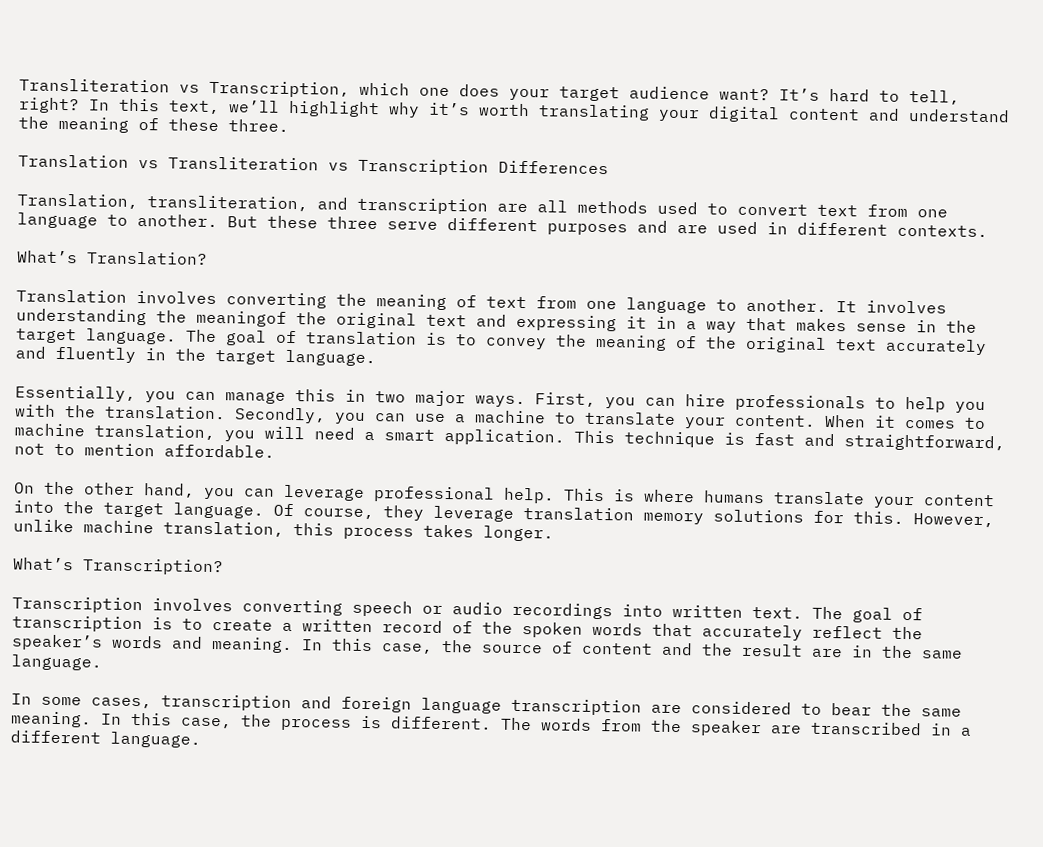Transliteration vs Transcription, which one does your target audience want? It’s hard to tell, right? In this text, we’ll highlight why it’s worth translating your digital content and understand the meaning of these three.

Translation vs Transliteration vs Transcription Differences

Translation, transliteration, and transcription are all methods used to convert text from one language to another. But these three serve different purposes and are used in different contexts.

What’s Translation?

Translation involves converting the meaning of text from one language to another. It involves understanding the meaningof the original text and expressing it in a way that makes sense in the target language. The goal of translation is to convey the meaning of the original text accurately and fluently in the target language.

Essentially, you can manage this in two major ways. First, you can hire professionals to help you with the translation. Secondly, you can use a machine to translate your content. When it comes to machine translation, you will need a smart application. This technique is fast and straightforward, not to mention affordable.

On the other hand, you can leverage professional help. This is where humans translate your content into the target language. Of course, they leverage translation memory solutions for this. However, unlike machine translation, this process takes longer.

What’s Transcription?

Transcription involves converting speech or audio recordings into written text. The goal of transcription is to create a written record of the spoken words that accurately reflect the speaker’s words and meaning. In this case, the source of content and the result are in the same language.

In some cases, transcription and foreign language transcription are considered to bear the same meaning. In this case, the process is different. The words from the speaker are transcribed in a different language.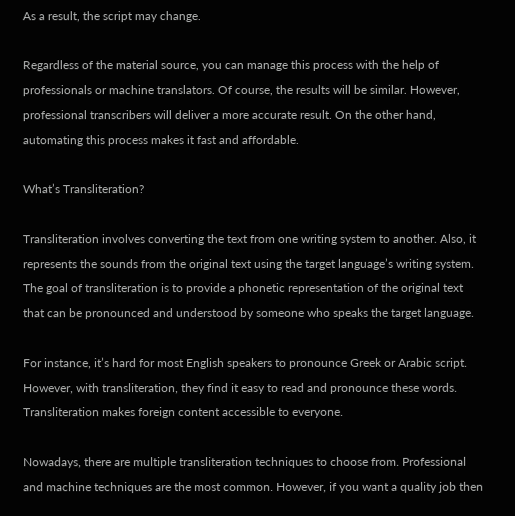As a result, the script may change.

Regardless of the material source, you can manage this process with the help of professionals or machine translators. Of course, the results will be similar. However, professional transcribers will deliver a more accurate result. On the other hand, automating this process makes it fast and affordable.

What’s Transliteration?

Transliteration involves converting the text from one writing system to another. Also, it represents the sounds from the original text using the target language’s writing system. The goal of transliteration is to provide a phonetic representation of the original text that can be pronounced and understood by someone who speaks the target language.

For instance, it’s hard for most English speakers to pronounce Greek or Arabic script. However, with transliteration, they find it easy to read and pronounce these words. Transliteration makes foreign content accessible to everyone.

Nowadays, there are multiple transliteration techniques to choose from. Professional and machine techniques are the most common. However, if you want a quality job then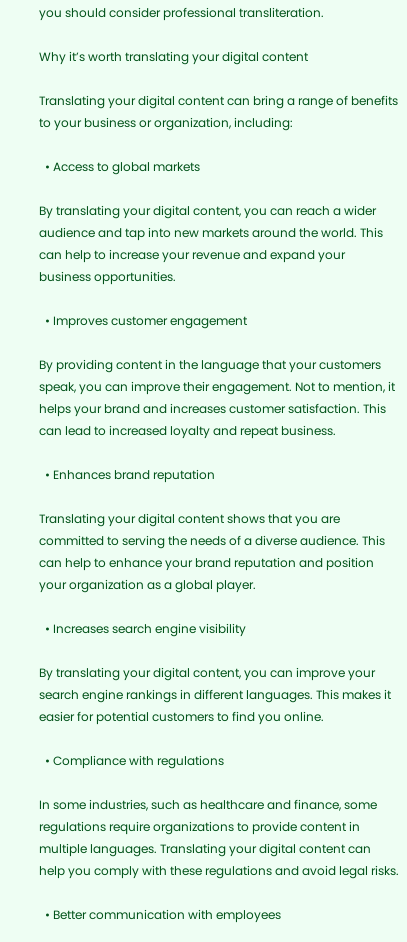you should consider professional transliteration.

Why it’s worth translating your digital content

Translating your digital content can bring a range of benefits to your business or organization, including:

  • Access to global markets

By translating your digital content, you can reach a wider audience and tap into new markets around the world. This can help to increase your revenue and expand your business opportunities.

  • Improves customer engagement

By providing content in the language that your customers speak, you can improve their engagement. Not to mention, it helps your brand and increases customer satisfaction. This can lead to increased loyalty and repeat business.

  • Enhances brand reputation

Translating your digital content shows that you are committed to serving the needs of a diverse audience. This can help to enhance your brand reputation and position your organization as a global player.

  • Increases search engine visibility

By translating your digital content, you can improve your search engine rankings in different languages. This makes it easier for potential customers to find you online.

  • Compliance with regulations

In some industries, such as healthcare and finance, some regulations require organizations to provide content in multiple languages. Translating your digital content can help you comply with these regulations and avoid legal risks.

  • Better communication with employees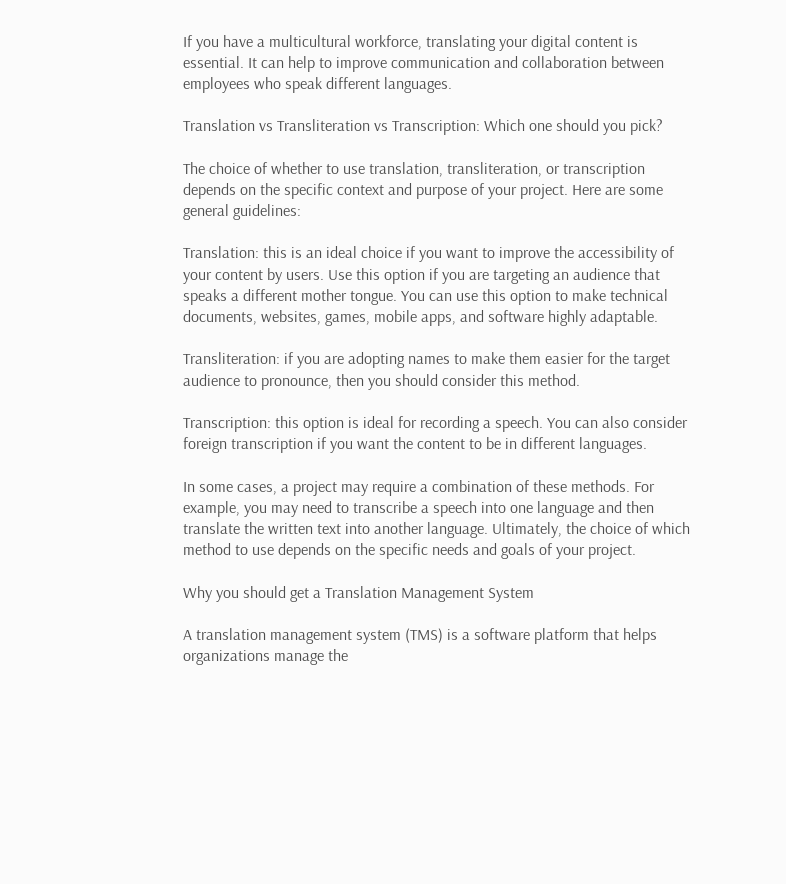If you have a multicultural workforce, translating your digital content is essential. It can help to improve communication and collaboration between employees who speak different languages.

Translation vs Transliteration vs Transcription: Which one should you pick?

The choice of whether to use translation, transliteration, or transcription depends on the specific context and purpose of your project. Here are some general guidelines:

Translation: this is an ideal choice if you want to improve the accessibility of your content by users. Use this option if you are targeting an audience that speaks a different mother tongue. You can use this option to make technical documents, websites, games, mobile apps, and software highly adaptable.

Transliteration: if you are adopting names to make them easier for the target audience to pronounce, then you should consider this method.

Transcription: this option is ideal for recording a speech. You can also consider foreign transcription if you want the content to be in different languages.

In some cases, a project may require a combination of these methods. For example, you may need to transcribe a speech into one language and then translate the written text into another language. Ultimately, the choice of which method to use depends on the specific needs and goals of your project.

Why you should get a Translation Management System

A translation management system (TMS) is a software platform that helps organizations manage the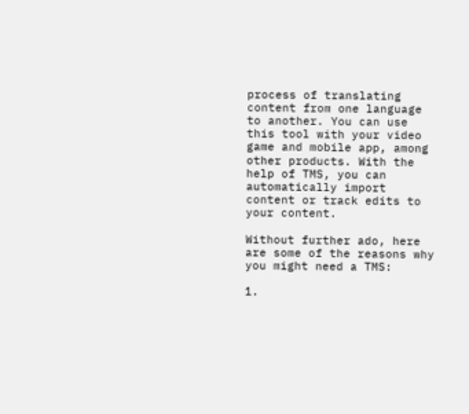process of translating content from one language to another. You can use this tool with your video game and mobile app, among other products. With the help of TMS, you can automatically import content or track edits to your content.

Without further ado, here are some of the reasons why you might need a TMS:

1.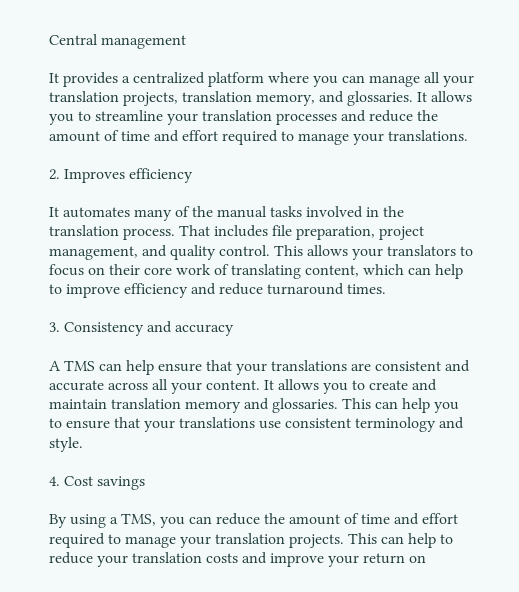Central management

It provides a centralized platform where you can manage all your translation projects, translation memory, and glossaries. It allows you to streamline your translation processes and reduce the amount of time and effort required to manage your translations.

2. Improves efficiency

It automates many of the manual tasks involved in the translation process. That includes file preparation, project management, and quality control. This allows your translators to focus on their core work of translating content, which can help to improve efficiency and reduce turnaround times.

3. Consistency and accuracy

A TMS can help ensure that your translations are consistent and accurate across all your content. It allows you to create and maintain translation memory and glossaries. This can help you to ensure that your translations use consistent terminology and style.

4. Cost savings

By using a TMS, you can reduce the amount of time and effort required to manage your translation projects. This can help to reduce your translation costs and improve your return on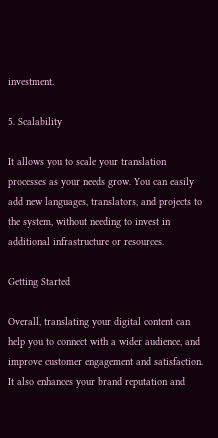investment.

5. Scalability

It allows you to scale your translation processes as your needs grow. You can easily add new languages, translators, and projects to the system, without needing to invest in additional infrastructure or resources.

Getting Started

Overall, translating your digital content can help you to connect with a wider audience, and improve customer engagement and satisfaction. It also enhances your brand reputation and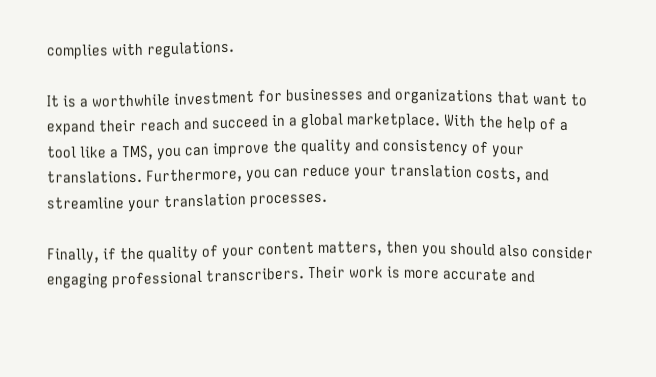complies with regulations.

It is a worthwhile investment for businesses and organizations that want to expand their reach and succeed in a global marketplace. With the help of a tool like a TMS, you can improve the quality and consistency of your translations. Furthermore, you can reduce your translation costs, and streamline your translation processes.

Finally, if the quality of your content matters, then you should also consider engaging professional transcribers. Their work is more accurate and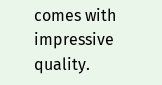comes with impressive quality.